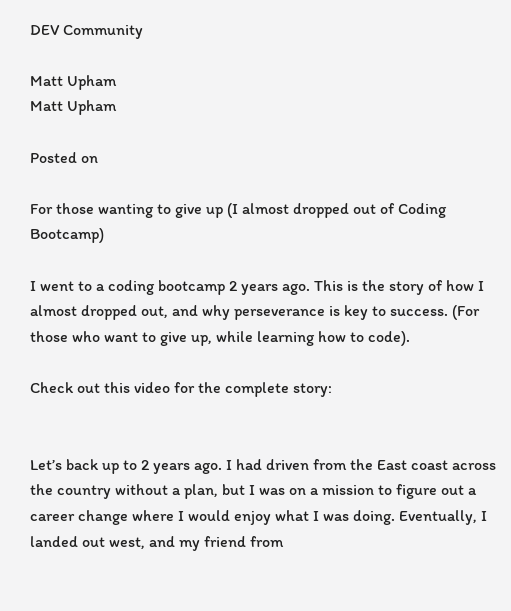DEV Community

Matt Upham
Matt Upham

Posted on

For those wanting to give up (I almost dropped out of Coding Bootcamp)

I went to a coding bootcamp 2 years ago. This is the story of how I almost dropped out, and why perseverance is key to success. (For those who want to give up, while learning how to code).

Check out this video for the complete story:


Let’s back up to 2 years ago. I had driven from the East coast across the country without a plan, but I was on a mission to figure out a career change where I would enjoy what I was doing. Eventually, I landed out west, and my friend from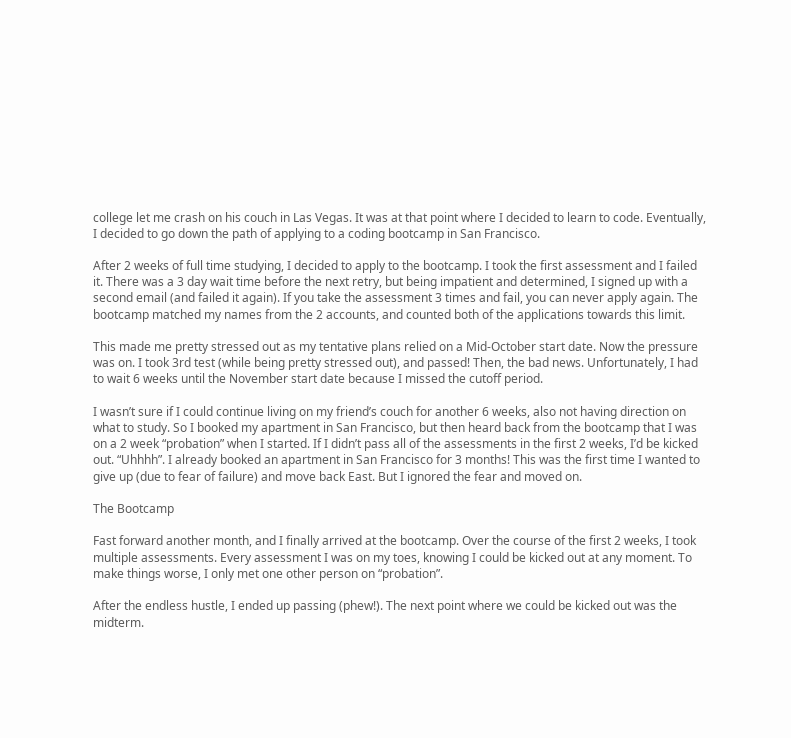college let me crash on his couch in Las Vegas. It was at that point where I decided to learn to code. Eventually, I decided to go down the path of applying to a coding bootcamp in San Francisco.

After 2 weeks of full time studying, I decided to apply to the bootcamp. I took the first assessment and I failed it. There was a 3 day wait time before the next retry, but being impatient and determined, I signed up with a second email (and failed it again). If you take the assessment 3 times and fail, you can never apply again. The bootcamp matched my names from the 2 accounts, and counted both of the applications towards this limit.

This made me pretty stressed out as my tentative plans relied on a Mid-October start date. Now the pressure was on. I took 3rd test (while being pretty stressed out), and passed! Then, the bad news. Unfortunately, I had to wait 6 weeks until the November start date because I missed the cutoff period.

I wasn’t sure if I could continue living on my friend’s couch for another 6 weeks, also not having direction on what to study. So I booked my apartment in San Francisco, but then heard back from the bootcamp that I was on a 2 week “probation” when I started. If I didn’t pass all of the assessments in the first 2 weeks, I’d be kicked out. “Uhhhh”. I already booked an apartment in San Francisco for 3 months! This was the first time I wanted to give up (due to fear of failure) and move back East. But I ignored the fear and moved on.

The Bootcamp

Fast forward another month, and I finally arrived at the bootcamp. Over the course of the first 2 weeks, I took multiple assessments. Every assessment I was on my toes, knowing I could be kicked out at any moment. To make things worse, I only met one other person on “probation”.

After the endless hustle, I ended up passing (phew!). The next point where we could be kicked out was the midterm.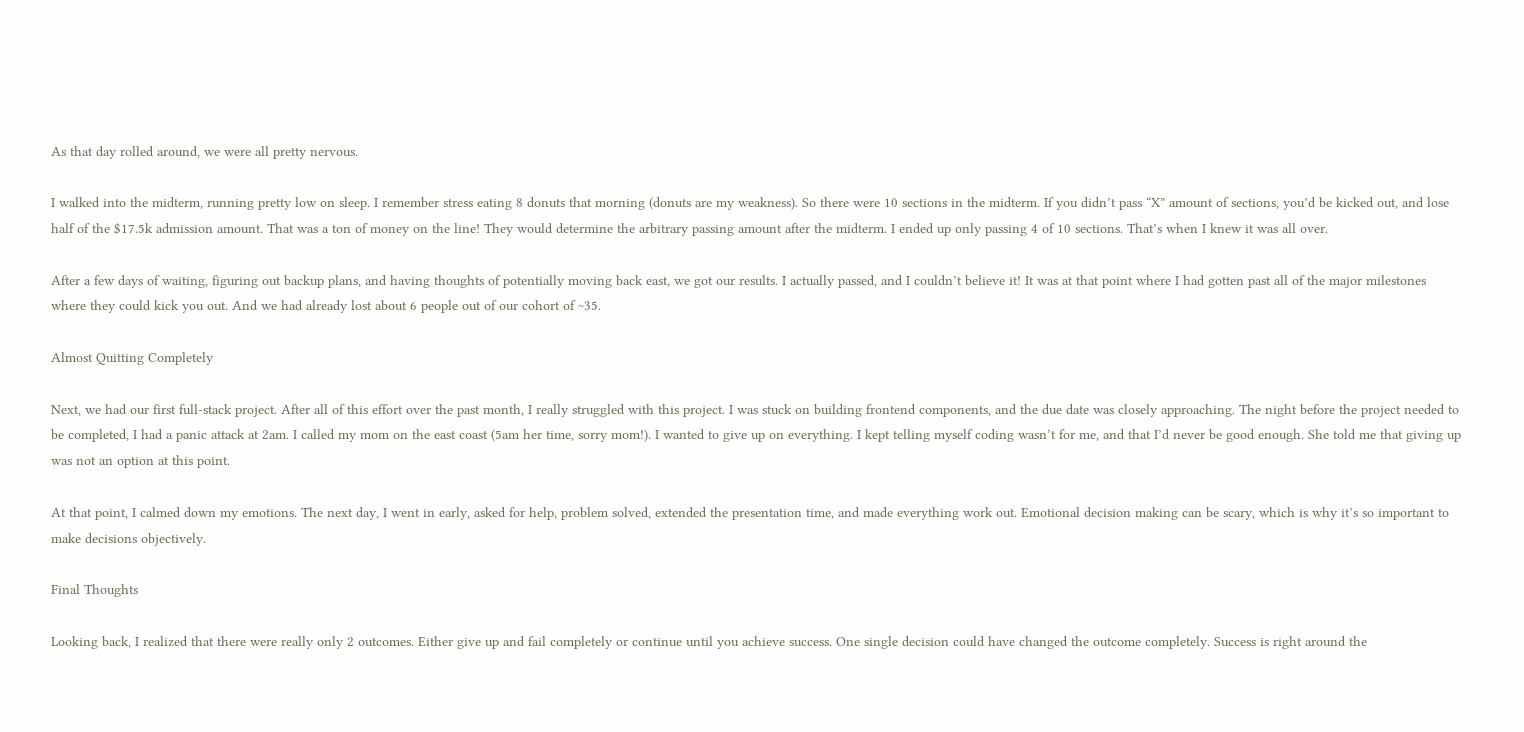As that day rolled around, we were all pretty nervous.

I walked into the midterm, running pretty low on sleep. I remember stress eating 8 donuts that morning (donuts are my weakness). So there were 10 sections in the midterm. If you didn’t pass “X” amount of sections, you’d be kicked out, and lose half of the $17.5k admission amount. That was a ton of money on the line! They would determine the arbitrary passing amount after the midterm. I ended up only passing 4 of 10 sections. That’s when I knew it was all over.

After a few days of waiting, figuring out backup plans, and having thoughts of potentially moving back east, we got our results. I actually passed, and I couldn’t believe it! It was at that point where I had gotten past all of the major milestones where they could kick you out. And we had already lost about 6 people out of our cohort of ~35.

Almost Quitting Completely

Next, we had our first full-stack project. After all of this effort over the past month, I really struggled with this project. I was stuck on building frontend components, and the due date was closely approaching. The night before the project needed to be completed, I had a panic attack at 2am. I called my mom on the east coast (5am her time, sorry mom!). I wanted to give up on everything. I kept telling myself coding wasn’t for me, and that I’d never be good enough. She told me that giving up was not an option at this point.

At that point, I calmed down my emotions. The next day, I went in early, asked for help, problem solved, extended the presentation time, and made everything work out. Emotional decision making can be scary, which is why it’s so important to make decisions objectively.

Final Thoughts

Looking back, I realized that there were really only 2 outcomes. Either give up and fail completely or continue until you achieve success. One single decision could have changed the outcome completely. Success is right around the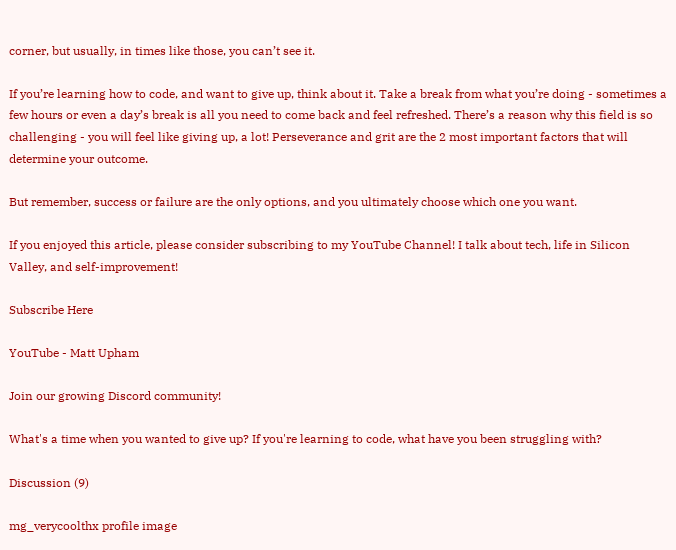corner, but usually, in times like those, you can’t see it.

If you’re learning how to code, and want to give up, think about it. Take a break from what you’re doing - sometimes a few hours or even a day’s break is all you need to come back and feel refreshed. There’s a reason why this field is so challenging - you will feel like giving up, a lot! Perseverance and grit are the 2 most important factors that will determine your outcome.

But remember, success or failure are the only options, and you ultimately choose which one you want.

If you enjoyed this article, please consider subscribing to my YouTube Channel! I talk about tech, life in Silicon Valley, and self-improvement!

Subscribe Here

YouTube - Matt Upham

Join our growing Discord community!

What's a time when you wanted to give up? If you're learning to code, what have you been struggling with?

Discussion (9)

mg_verycoolthx profile image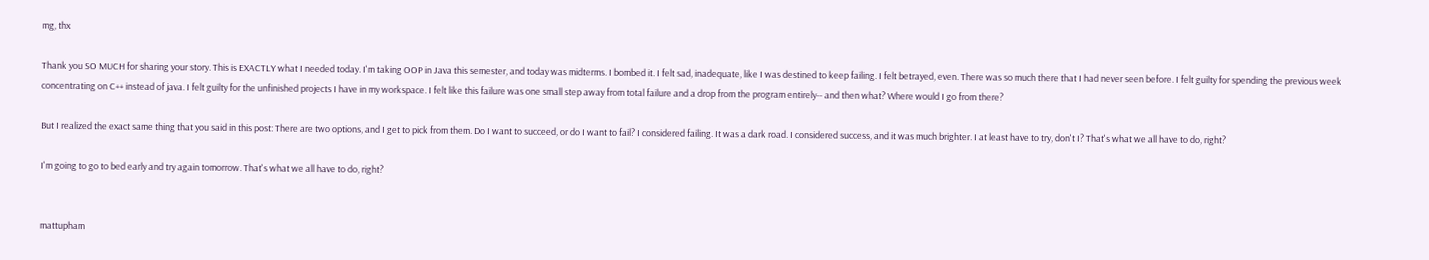mg, thx

Thank you SO MUCH for sharing your story. This is EXACTLY what I needed today. I'm taking OOP in Java this semester, and today was midterms. I bombed it. I felt sad, inadequate, like I was destined to keep failing. I felt betrayed, even. There was so much there that I had never seen before. I felt guilty for spending the previous week concentrating on C++ instead of java. I felt guilty for the unfinished projects I have in my workspace. I felt like this failure was one small step away from total failure and a drop from the program entirely-- and then what? Where would I go from there?

But I realized the exact same thing that you said in this post: There are two options, and I get to pick from them. Do I want to succeed, or do I want to fail? I considered failing. It was a dark road. I considered success, and it was much brighter. I at least have to try, don't I? That's what we all have to do, right?

I'm going to go to bed early and try again tomorrow. That's what we all have to do, right?


mattupham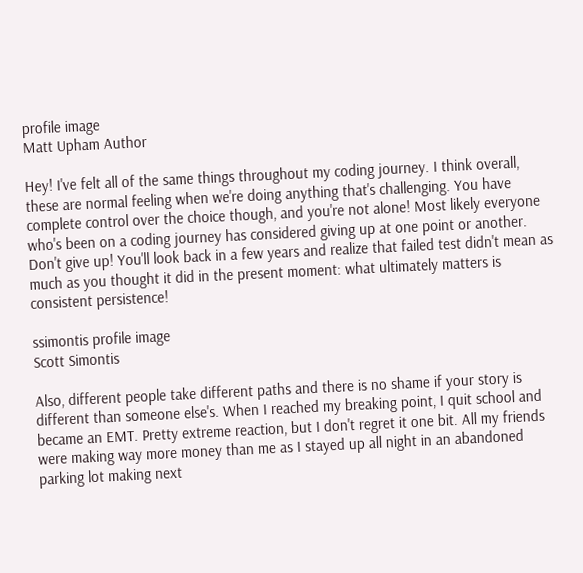profile image
Matt Upham Author

Hey! I've felt all of the same things throughout my coding journey. I think overall, these are normal feeling when we're doing anything that's challenging. You have complete control over the choice though, and you're not alone! Most likely everyone who's been on a coding journey has considered giving up at one point or another. Don't give up! You'll look back in a few years and realize that failed test didn't mean as much as you thought it did in the present moment: what ultimately matters is consistent persistence!

ssimontis profile image
Scott Simontis

Also, different people take different paths and there is no shame if your story is different than someone else's. When I reached my breaking point, I quit school and became an EMT. Pretty extreme reaction, but I don't regret it one bit. All my friends were making way more money than me as I stayed up all night in an abandoned parking lot making next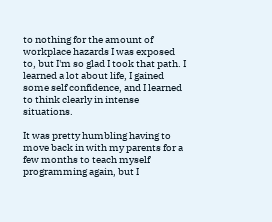to nothing for the amount of workplace hazards I was exposed to, but I'm so glad I took that path. I learned a lot about life, I gained some self confidence, and I learned to think clearly in intense situations.

It was pretty humbling having to move back in with my parents for a few months to teach myself programming again, but I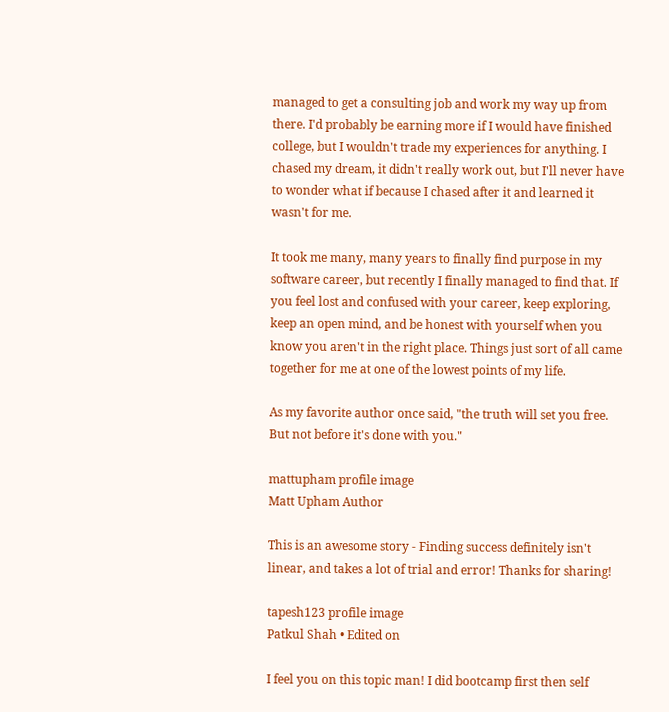managed to get a consulting job and work my way up from there. I'd probably be earning more if I would have finished college, but I wouldn't trade my experiences for anything. I chased my dream, it didn't really work out, but I'll never have to wonder what if because I chased after it and learned it wasn't for me.

It took me many, many years to finally find purpose in my software career, but recently I finally managed to find that. If you feel lost and confused with your career, keep exploring, keep an open mind, and be honest with yourself when you know you aren't in the right place. Things just sort of all came together for me at one of the lowest points of my life.

As my favorite author once said, "the truth will set you free. But not before it's done with you."

mattupham profile image
Matt Upham Author

This is an awesome story - Finding success definitely isn't linear, and takes a lot of trial and error! Thanks for sharing!

tapesh123 profile image
Patkul Shah • Edited on

I feel you on this topic man! I did bootcamp first then self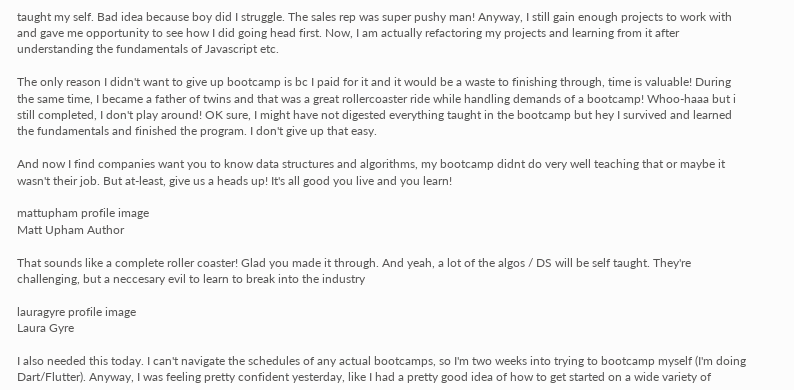taught my self. Bad idea because boy did I struggle. The sales rep was super pushy man! Anyway, I still gain enough projects to work with and gave me opportunity to see how I did going head first. Now, I am actually refactoring my projects and learning from it after understanding the fundamentals of Javascript etc.

The only reason I didn't want to give up bootcamp is bc I paid for it and it would be a waste to finishing through, time is valuable! During the same time, I became a father of twins and that was a great rollercoaster ride while handling demands of a bootcamp! Whoo-haaa but i still completed, I don't play around! OK sure, I might have not digested everything taught in the bootcamp but hey I survived and learned the fundamentals and finished the program. I don't give up that easy.

And now I find companies want you to know data structures and algorithms, my bootcamp didnt do very well teaching that or maybe it wasn't their job. But at-least, give us a heads up! It's all good you live and you learn!

mattupham profile image
Matt Upham Author

That sounds like a complete roller coaster! Glad you made it through. And yeah, a lot of the algos / DS will be self taught. They're challenging, but a neccesary evil to learn to break into the industry

lauragyre profile image
Laura Gyre

I also needed this today. I can't navigate the schedules of any actual bootcamps, so I'm two weeks into trying to bootcamp myself (I'm doing Dart/Flutter). Anyway, I was feeling pretty confident yesterday, like I had a pretty good idea of how to get started on a wide variety of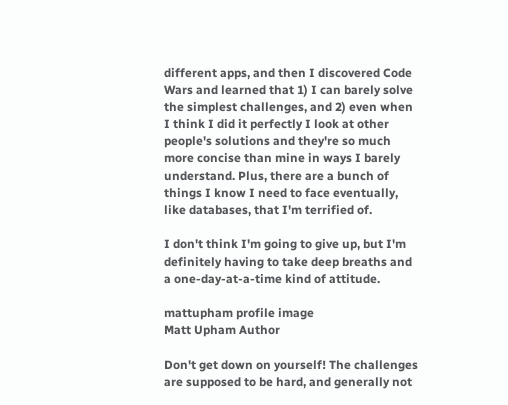different apps, and then I discovered Code Wars and learned that 1) I can barely solve the simplest challenges, and 2) even when I think I did it perfectly I look at other people's solutions and they're so much more concise than mine in ways I barely understand. Plus, there are a bunch of things I know I need to face eventually, like databases, that I'm terrified of.

I don't think I'm going to give up, but I'm definitely having to take deep breaths and a one-day-at-a-time kind of attitude.

mattupham profile image
Matt Upham Author

Don't get down on yourself! The challenges are supposed to be hard, and generally not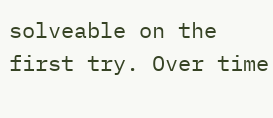solveable on the first try. Over time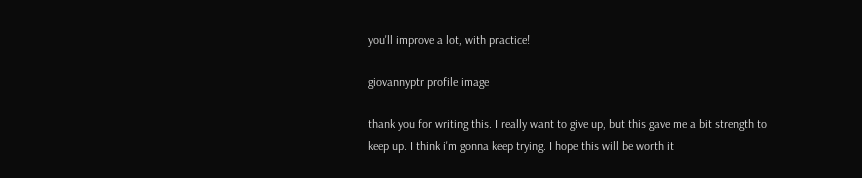you'll improve a lot, with practice!

giovannyptr profile image

thank you for writing this. I really want to give up, but this gave me a bit strength to keep up. I think i'm gonna keep trying. I hope this will be worth it